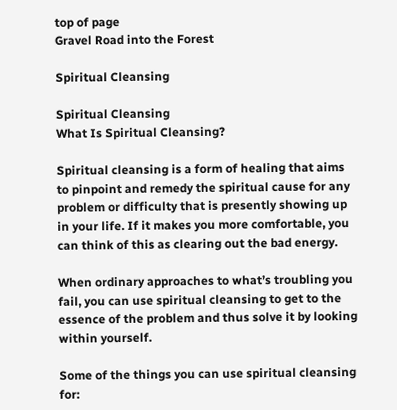top of page
Gravel Road into the Forest

Spiritual Cleansing

Spiritual Cleansing
What Is Spiritual Cleansing?

Spiritual cleansing is a form of healing that aims to pinpoint and remedy the spiritual cause for any problem or difficulty that is presently showing up in your life. If it makes you more comfortable, you can think of this as clearing out the bad energy.

When ordinary approaches to what’s troubling you fail, you can use spiritual cleansing to get to the essence of the problem and thus solve it by looking within yourself.

Some of the things you can use spiritual cleansing for: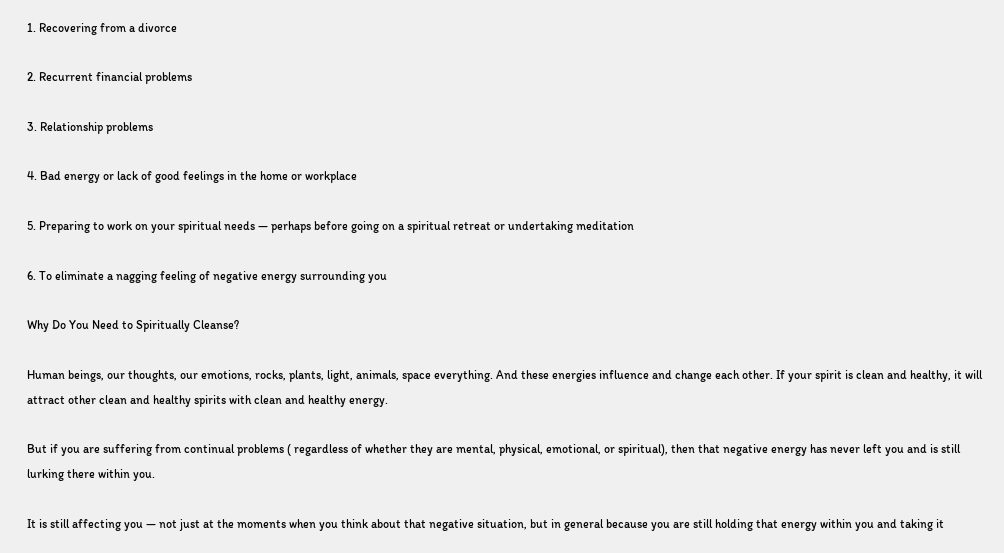1. Recovering from a divorce

2. Recurrent financial problems

3. Relationship problems

4. Bad energy or lack of good feelings in the home or workplace

5. Preparing to work on your spiritual needs — perhaps before going on a spiritual retreat or undertaking meditation

6. To eliminate a nagging feeling of negative energy surrounding you

Why Do You Need to Spiritually Cleanse?

Human beings, our thoughts, our emotions, rocks, plants, light, animals, space everything. And these energies influence and change each other. If your spirit is clean and healthy, it will attract other clean and healthy spirits with clean and healthy energy.

But if you are suffering from continual problems ( regardless of whether they are mental, physical, emotional, or spiritual), then that negative energy has never left you and is still lurking there within you.

It is still affecting you — not just at the moments when you think about that negative situation, but in general because you are still holding that energy within you and taking it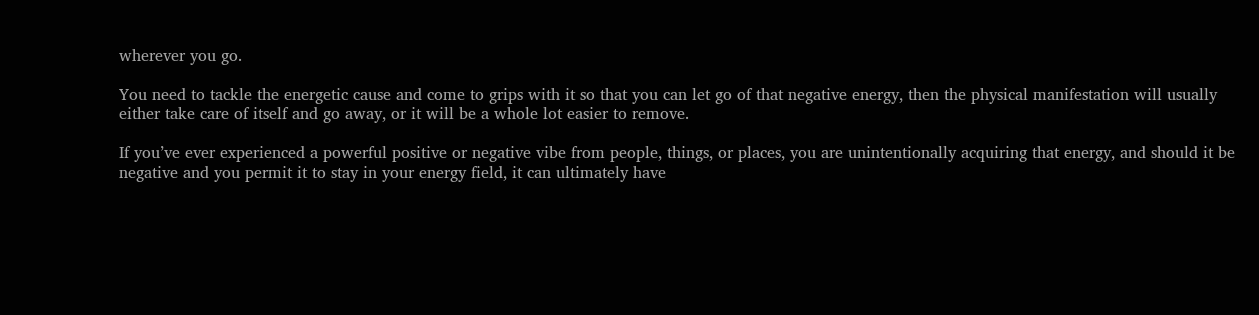wherever you go.

You need to tackle the energetic cause and come to grips with it so that you can let go of that negative energy, then the physical manifestation will usually either take care of itself and go away, or it will be a whole lot easier to remove.

If you’ve ever experienced a powerful positive or negative vibe from people, things, or places, you are unintentionally acquiring that energy, and should it be negative and you permit it to stay in your energy field, it can ultimately have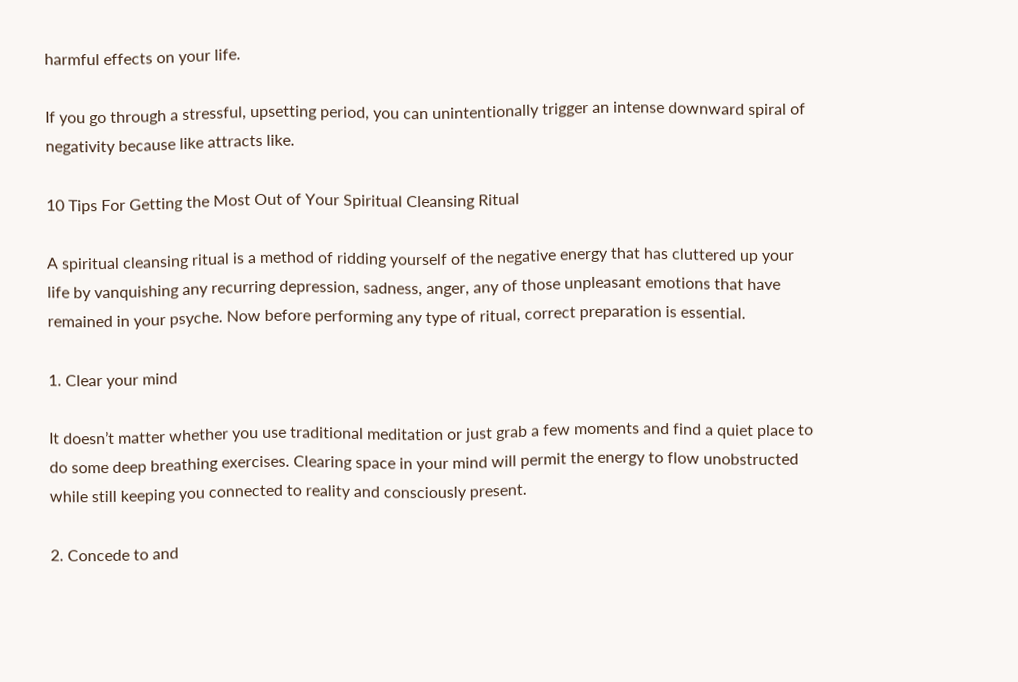harmful effects on your life.

If you go through a stressful, upsetting period, you can unintentionally trigger an intense downward spiral of negativity because like attracts like.

10 Tips For Getting the Most Out of Your Spiritual Cleansing Ritual

A spiritual cleansing ritual is a method of ridding yourself of the negative energy that has cluttered up your life by vanquishing any recurring depression, sadness, anger, any of those unpleasant emotions that have remained in your psyche. Now before performing any type of ritual, correct preparation is essential.

1. Clear your mind

It doesn’t matter whether you use traditional meditation or just grab a few moments and find a quiet place to do some deep breathing exercises. Clearing space in your mind will permit the energy to flow unobstructed while still keeping you connected to reality and consciously present.

2. Concede to and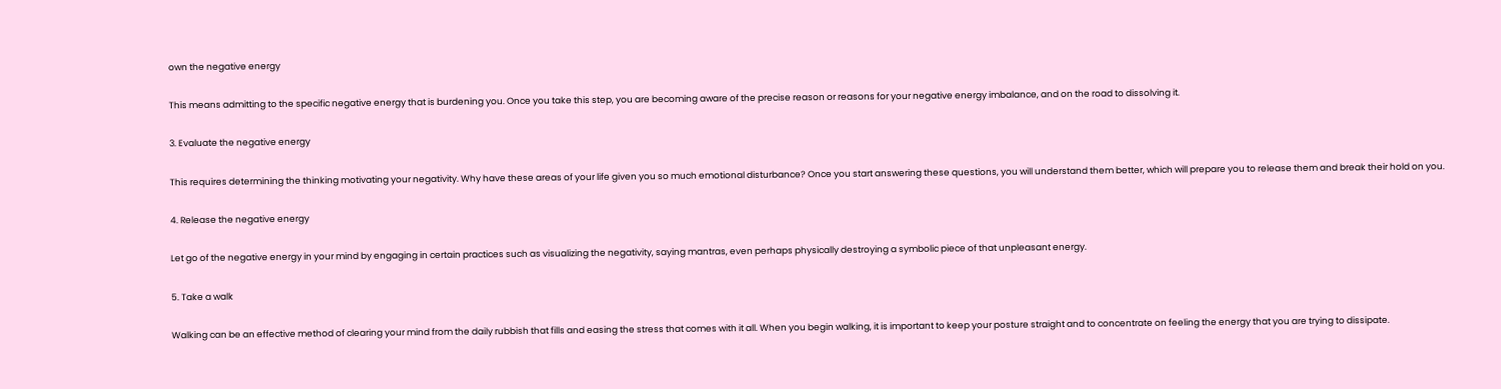own the negative energy

This means admitting to the specific negative energy that is burdening you. Once you take this step, you are becoming aware of the precise reason or reasons for your negative energy imbalance, and on the road to dissolving it.

3. Evaluate the negative energy

This requires determining the thinking motivating your negativity. Why have these areas of your life given you so much emotional disturbance? Once you start answering these questions, you will understand them better, which will prepare you to release them and break their hold on you.

4. Release the negative energy

Let go of the negative energy in your mind by engaging in certain practices such as visualizing the negativity, saying mantras, even perhaps physically destroying a symbolic piece of that unpleasant energy.

5. Take a walk

Walking can be an effective method of clearing your mind from the daily rubbish that fills and easing the stress that comes with it all. When you begin walking, it is important to keep your posture straight and to concentrate on feeling the energy that you are trying to dissipate.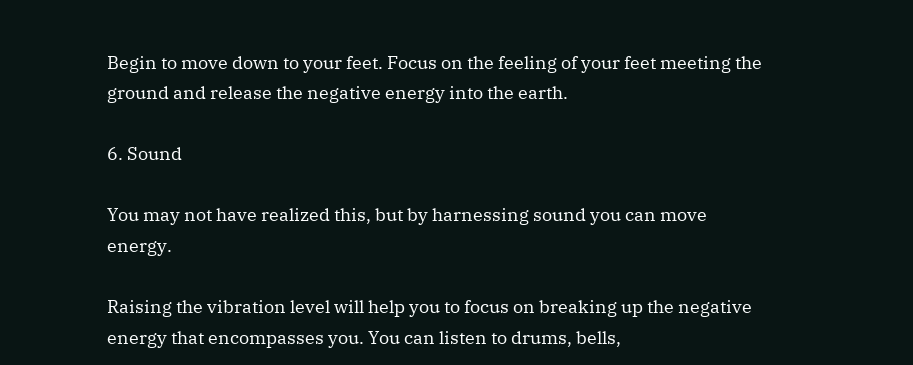Begin to move down to your feet. Focus on the feeling of your feet meeting the ground and release the negative energy into the earth.

6. Sound

You may not have realized this, but by harnessing sound you can move energy.

Raising the vibration level will help you to focus on breaking up the negative energy that encompasses you. You can listen to drums, bells,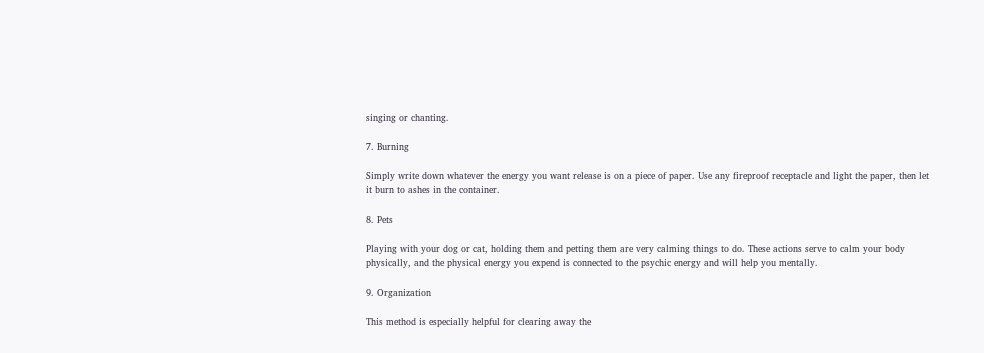singing or chanting.

7. Burning

Simply write down whatever the energy you want release is on a piece of paper. Use any fireproof receptacle and light the paper, then let it burn to ashes in the container.

8. Pets

Playing with your dog or cat, holding them and petting them are very calming things to do. These actions serve to calm your body physically, and the physical energy you expend is connected to the psychic energy and will help you mentally.

9. Organization

This method is especially helpful for clearing away the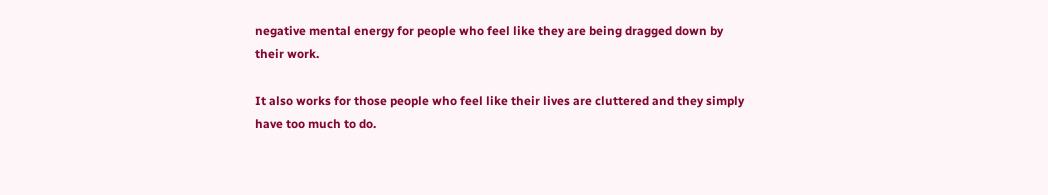negative mental energy for people who feel like they are being dragged down by their work.

It also works for those people who feel like their lives are cluttered and they simply have too much to do.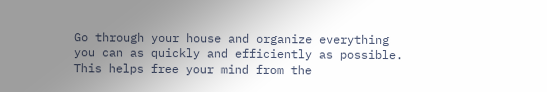Go through your house and organize everything you can as quickly and efficiently as possible. This helps free your mind from the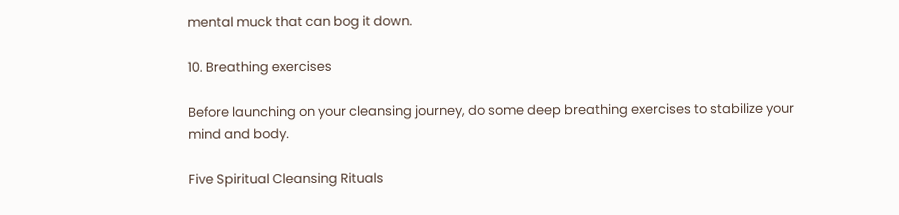mental muck that can bog it down.

10. Breathing exercises

Before launching on your cleansing journey, do some deep breathing exercises to stabilize your mind and body.

Five Spiritual Cleansing Rituals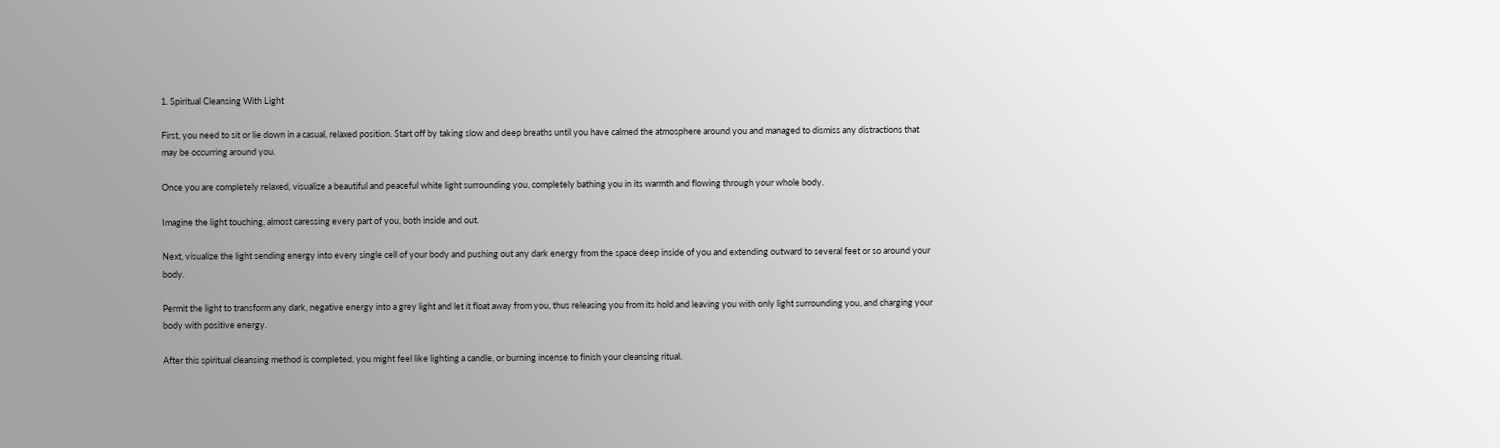1. Spiritual Cleansing With Light

First, you need to sit or lie down in a casual, relaxed position. Start off by taking slow and deep breaths until you have calmed the atmosphere around you and managed to dismiss any distractions that may be occurring around you.

Once you are completely relaxed, visualize a beautiful and peaceful white light surrounding you, completely bathing you in its warmth and flowing through your whole body.

Imagine the light touching, almost caressing every part of you, both inside and out.

Next, visualize the light sending energy into every single cell of your body and pushing out any dark energy from the space deep inside of you and extending outward to several feet or so around your body.

Permit the light to transform any dark, negative energy into a grey light and let it float away from you, thus releasing you from its hold and leaving you with only light surrounding you, and charging your body with positive energy.

After this spiritual cleansing method is completed, you might feel like lighting a candle, or burning incense to finish your cleansing ritual.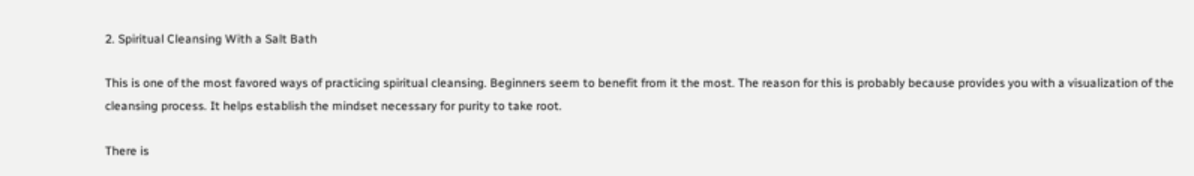2. Spiritual Cleansing With a Salt Bath

This is one of the most favored ways of practicing spiritual cleansing. Beginners seem to benefit from it the most. The reason for this is probably because provides you with a visualization of the cleansing process. It helps establish the mindset necessary for purity to take root.

There is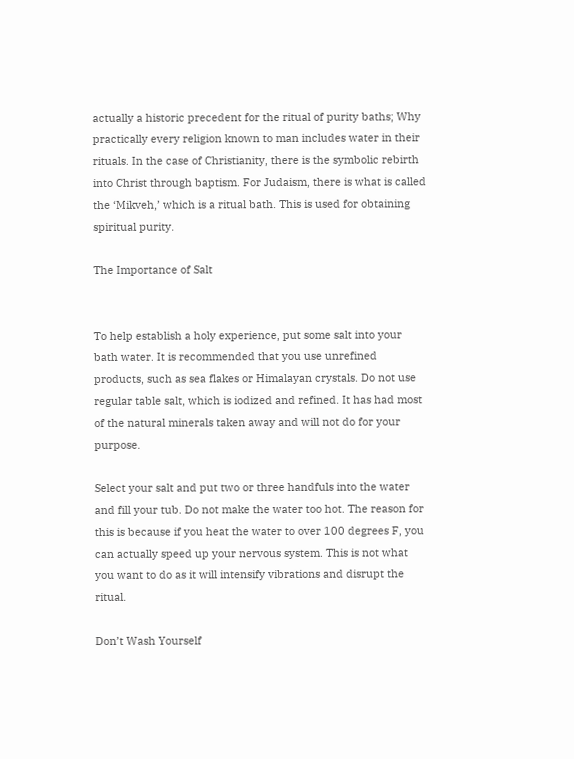actually a historic precedent for the ritual of purity baths; Why practically every religion known to man includes water in their rituals. In the case of Christianity, there is the symbolic rebirth into Christ through baptism. For Judaism, there is what is called the ‘Mikveh,’ which is a ritual bath. This is used for obtaining spiritual purity.

The Importance of Salt


To help establish a holy experience, put some salt into your bath water. It is recommended that you use unrefined products, such as sea flakes or Himalayan crystals. Do not use regular table salt, which is iodized and refined. It has had most of the natural minerals taken away and will not do for your purpose.

Select your salt and put two or three handfuls into the water and fill your tub. Do not make the water too hot. The reason for this is because if you heat the water to over 100 degrees F, you can actually speed up your nervous system. This is not what you want to do as it will intensify vibrations and disrupt the ritual.

Don’t Wash Yourself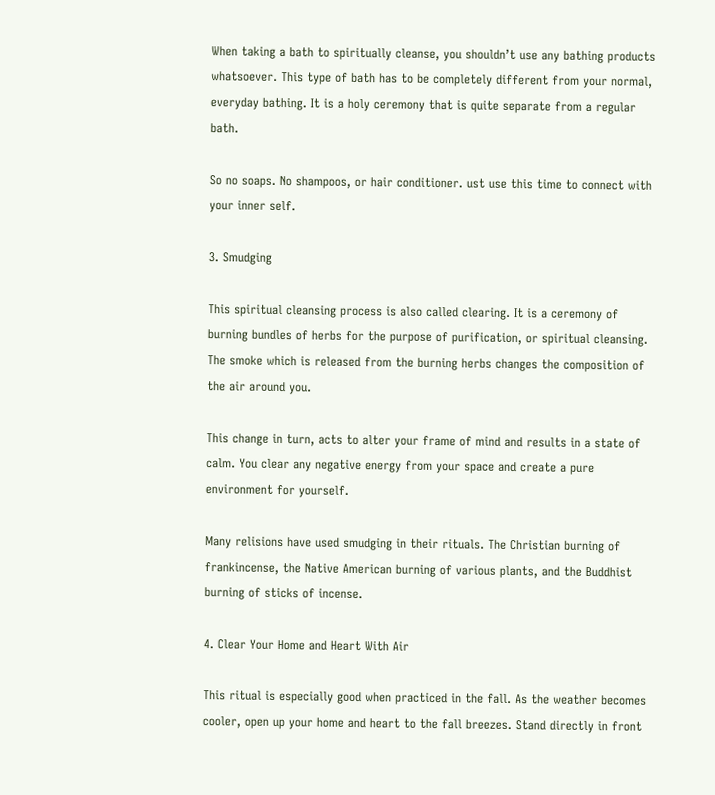When taking a bath to spiritually cleanse, you shouldn’t use any bathing products whatsoever. This type of bath has to be completely different from your normal, everyday bathing. It is a holy ceremony that is quite separate from a regular bath.

So no soaps. No shampoos, or hair conditioner. ust use this time to connect with your inner self.

3. Smudging

This spiritual cleansing process is also called clearing. It is a ceremony of burning bundles of herbs for the purpose of purification, or spiritual cleansing. The smoke which is released from the burning herbs changes the composition of the air around you.

This change in turn, acts to alter your frame of mind and results in a state of calm. You clear any negative energy from your space and create a pure environment for yourself.

Many relisions have used smudging in their rituals. The Christian burning of frankincense, the Native American burning of various plants, and the Buddhist burning of sticks of incense.

4. Clear Your Home and Heart With Air

This ritual is especially good when practiced in the fall. As the weather becomes cooler, open up your home and heart to the fall breezes. Stand directly in front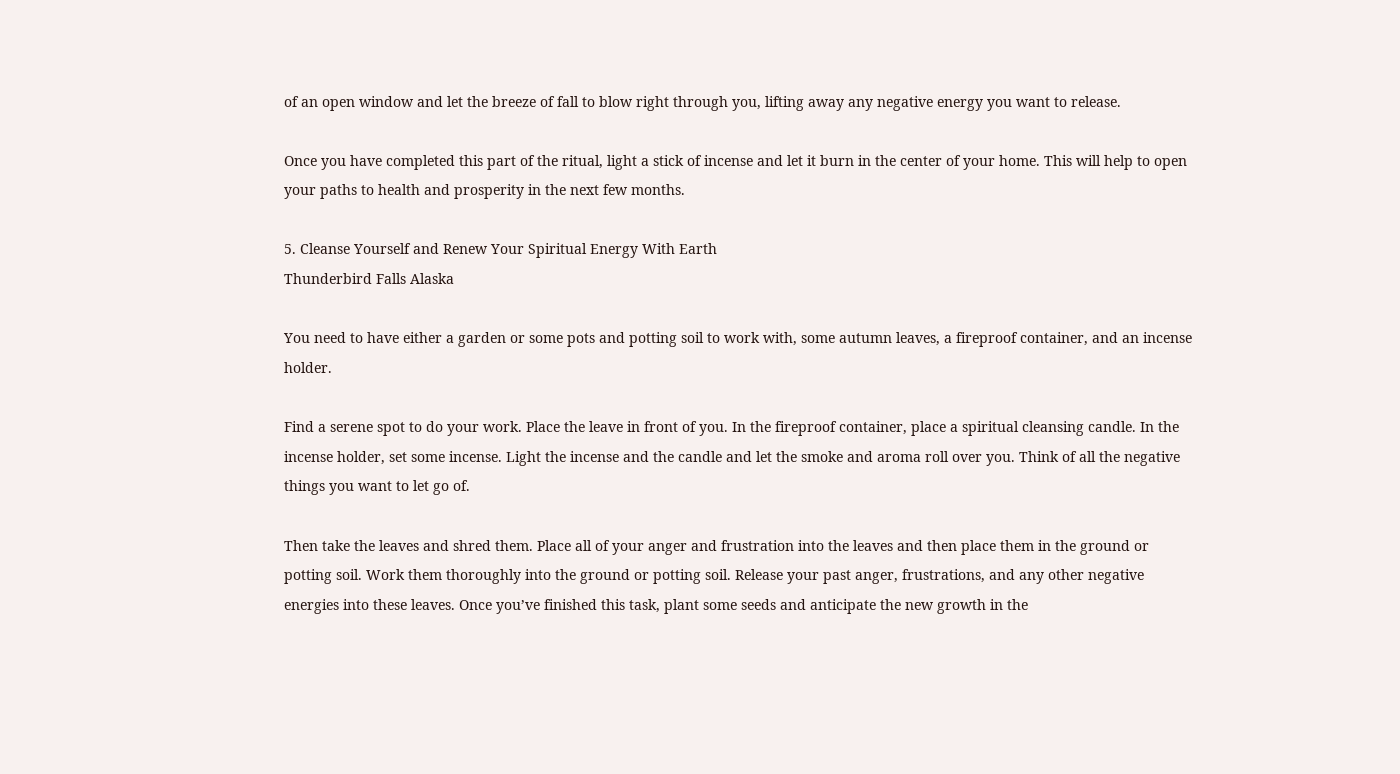of an open window and let the breeze of fall to blow right through you, lifting away any negative energy you want to release.

Once you have completed this part of the ritual, light a stick of incense and let it burn in the center of your home. This will help to open your paths to health and prosperity in the next few months.

5. Cleanse Yourself and Renew Your Spiritual Energy With Earth
Thunderbird Falls Alaska

You need to have either a garden or some pots and potting soil to work with, some autumn leaves, a fireproof container, and an incense holder.

Find a serene spot to do your work. Place the leave in front of you. In the fireproof container, place a spiritual cleansing candle. In the incense holder, set some incense. Light the incense and the candle and let the smoke and aroma roll over you. Think of all the negative things you want to let go of.

Then take the leaves and shred them. Place all of your anger and frustration into the leaves and then place them in the ground or potting soil. Work them thoroughly into the ground or potting soil. Release your past anger, frustrations, and any other negative energies into these leaves. Once you’ve finished this task, plant some seeds and anticipate the new growth in the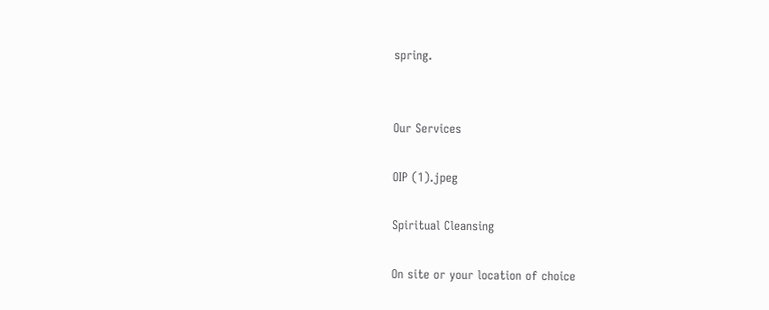spring.


Our Services

OIP (1).jpeg

Spiritual Cleansing

On site or your location of choice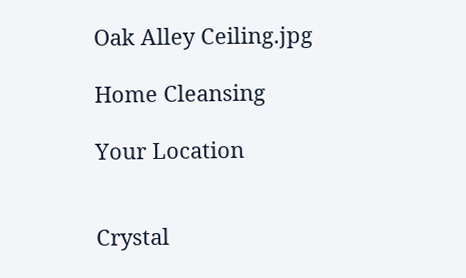Oak Alley Ceiling.jpg

Home Cleansing

Your Location


Crystal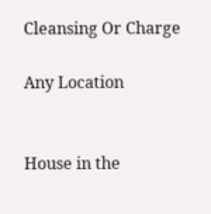Cleansing Or Charge

Any Location


House in the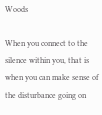Woods

When you connect to the silence within you, that is when you can make sense of the disturbance going on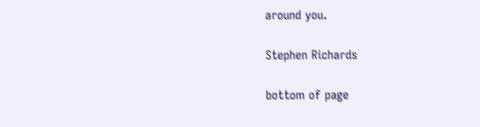around you.

Stephen Richards

bottom of page